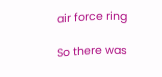air force ring

So there was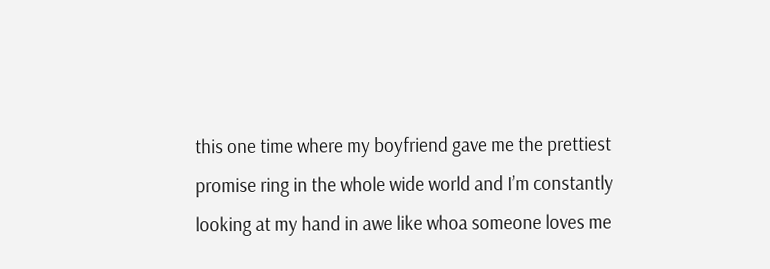this one time where my boyfriend gave me the prettiest promise ring in the whole wide world and I’m constantly looking at my hand in awe like whoa someone loves me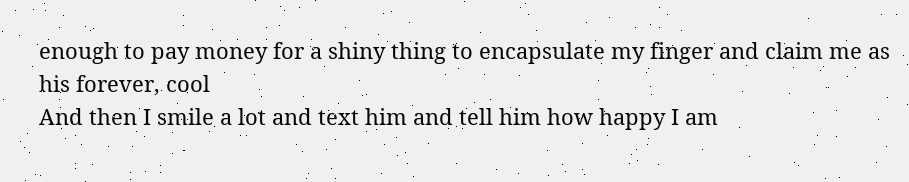enough to pay money for a shiny thing to encapsulate my finger and claim me as his forever, cool
And then I smile a lot and text him and tell him how happy I am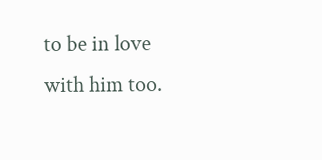to be in love with him too.